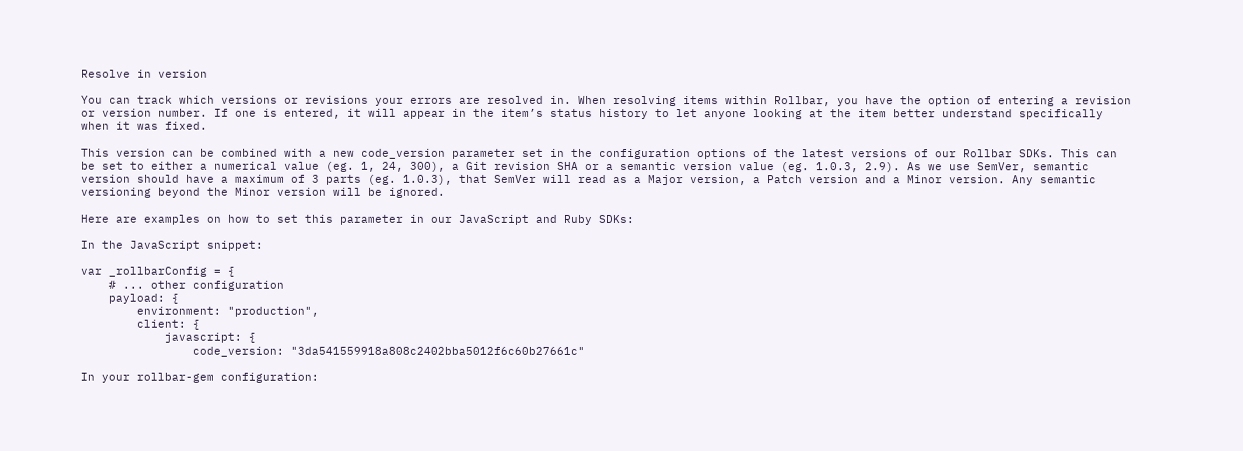Resolve in version

You can track which versions or revisions your errors are resolved in. When resolving items within Rollbar, you have the option of entering a revision or version number. If one is entered, it will appear in the item’s status history to let anyone looking at the item better understand specifically when it was fixed.

This version can be combined with a new code_version parameter set in the configuration options of the latest versions of our Rollbar SDKs. This can be set to either a numerical value (eg. 1, 24, 300), a Git revision SHA or a semantic version value (eg. 1.0.3, 2.9). As we use SemVer, semantic version should have a maximum of 3 parts (eg. 1.0.3), that SemVer will read as a Major version, a Patch version and a Minor version. Any semantic versioning beyond the Minor version will be ignored.

Here are examples on how to set this parameter in our JavaScript and Ruby SDKs:

In the JavaScript snippet:

var _rollbarConfig = {
    # ... other configuration
    payload: {
        environment: "production",
        client: {
            javascript: {
                code_version: "3da541559918a808c2402bba5012f6c60b27661c"

In your rollbar-gem configuration: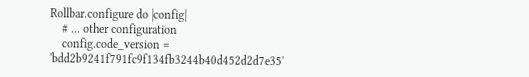Rollbar.configure do |config|
    # ... other configuration
    config.code_version = 'bdd2b9241f791fc9f134fb3244b40d452d2d7e35'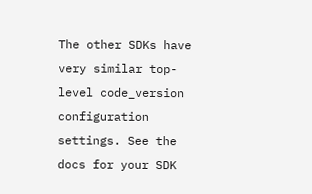The other SDKs have very similar top-level code_version configuration settings. See the docs for your SDK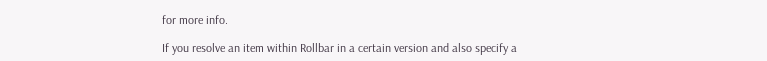for more info.

If you resolve an item within Rollbar in a certain version and also specify a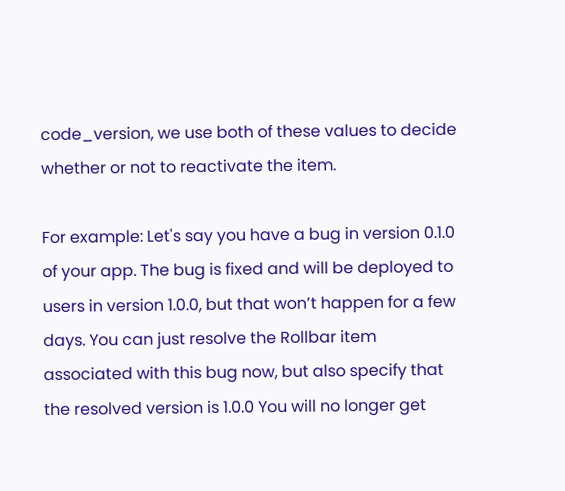code_version, we use both of these values to decide whether or not to reactivate the item.

For example: Let's say you have a bug in version 0.1.0 of your app. The bug is fixed and will be deployed to users in version 1.0.0, but that won’t happen for a few days. You can just resolve the Rollbar item associated with this bug now, but also specify that the resolved version is 1.0.0 You will no longer get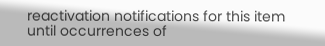reactivation notifications for this item until occurrences of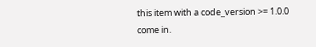this item with a code_version >= 1.0.0 come in.